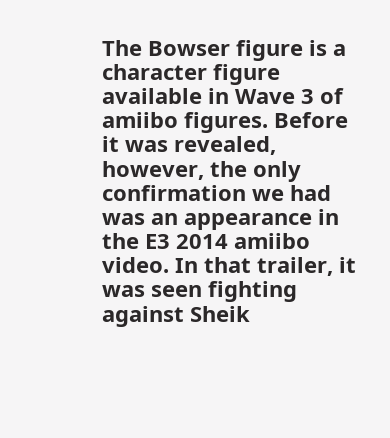The Bowser figure is a character figure available in Wave 3 of amiibo figures. Before it was revealed, however, the only confirmation we had was an appearance in the E3 2014 amiibo video. In that trailer, it was seen fighting against Sheik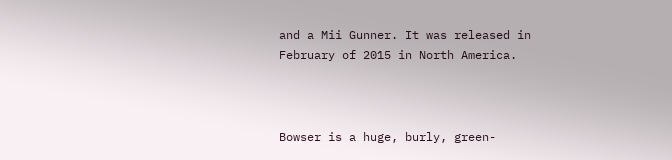and a Mii Gunner. It was released in February of 2015 in North America.



Bowser is a huge, burly, green-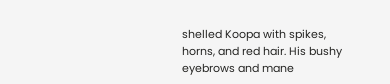shelled Koopa with spikes, horns, and red hair. His bushy eyebrows and mane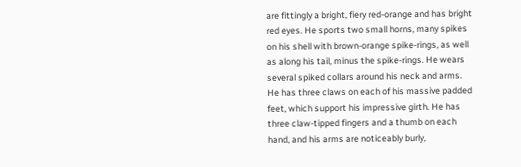are fittingly a bright, fiery red-orange and has bright red eyes. He sports two small horns, many spikes on his shell with brown-orange spike-rings, as well as along his tail, minus the spike-rings. He wears several spiked collars around his neck and arms. He has three claws on each of his massive padded feet, which support his impressive girth. He has three claw-tipped fingers and a thumb on each hand, and his arms are noticeably burly,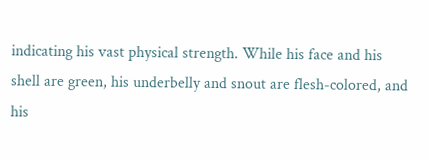indicating his vast physical strength. While his face and his shell are green, his underbelly and snout are flesh-colored, and his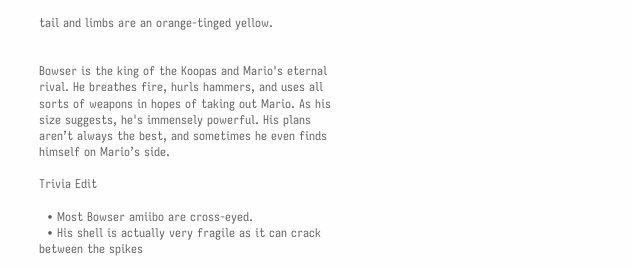tail and limbs are an orange-tinged yellow.


Bowser is the king of the Koopas and Mario's eternal rival. He breathes fire, hurls hammers, and uses all sorts of weapons in hopes of taking out Mario. As his size suggests, he's immensely powerful. His plans aren’t always the best, and sometimes he even finds himself on Mario’s side.

Trivia Edit

  • Most Bowser amiibo are cross-eyed.
  • His shell is actually very fragile as it can crack between the spikes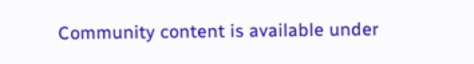Community content is available under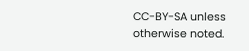CC-BY-SA unless otherwise noted.